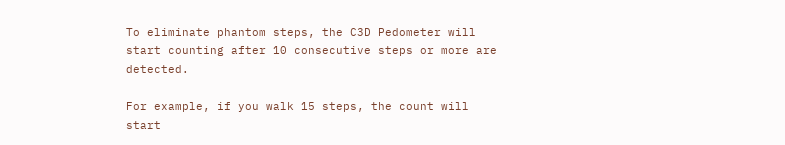To eliminate phantom steps, the C3D Pedometer will start counting after 10 consecutive steps or more are detected.

For example, if you walk 15 steps, the count will start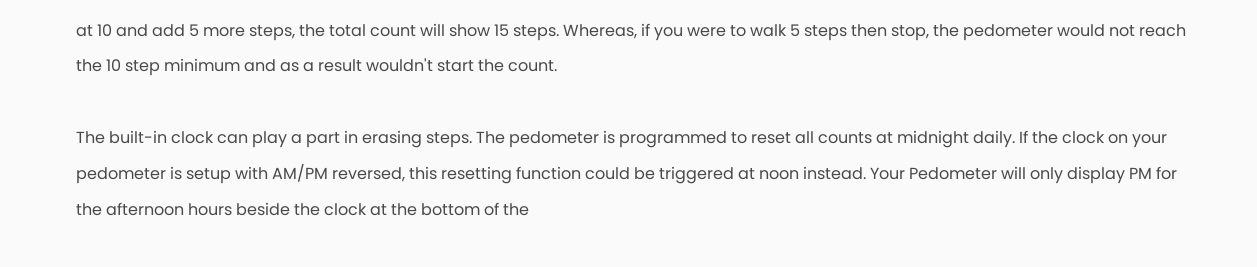at 10 and add 5 more steps, the total count will show 15 steps. Whereas, if you were to walk 5 steps then stop, the pedometer would not reach the 10 step minimum and as a result wouldn't start the count.

The built-in clock can play a part in erasing steps. The pedometer is programmed to reset all counts at midnight daily. If the clock on your pedometer is setup with AM/PM reversed, this resetting function could be triggered at noon instead. Your Pedometer will only display PM for the afternoon hours beside the clock at the bottom of the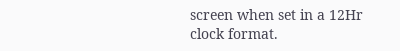screen when set in a 12Hr clock format.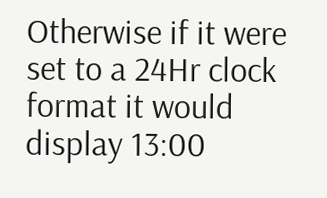Otherwise if it were set to a 24Hr clock format it would display 13:00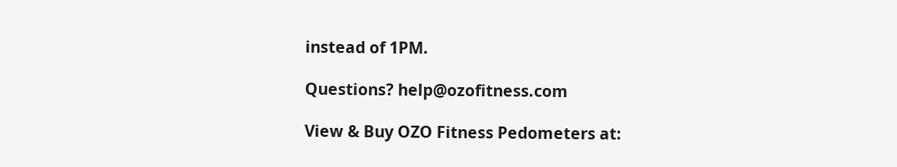instead of 1PM.

Questions? help@ozofitness.com

View & Buy OZO Fitness Pedometers at: